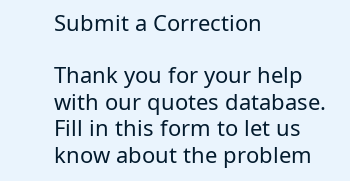Submit a Correction

Thank you for your help with our quotes database. Fill in this form to let us know about the problem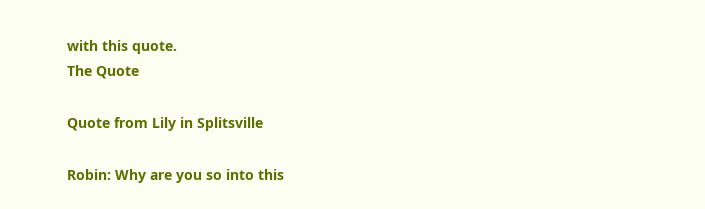with this quote.
The Quote

Quote from Lily in Splitsville

Robin: Why are you so into this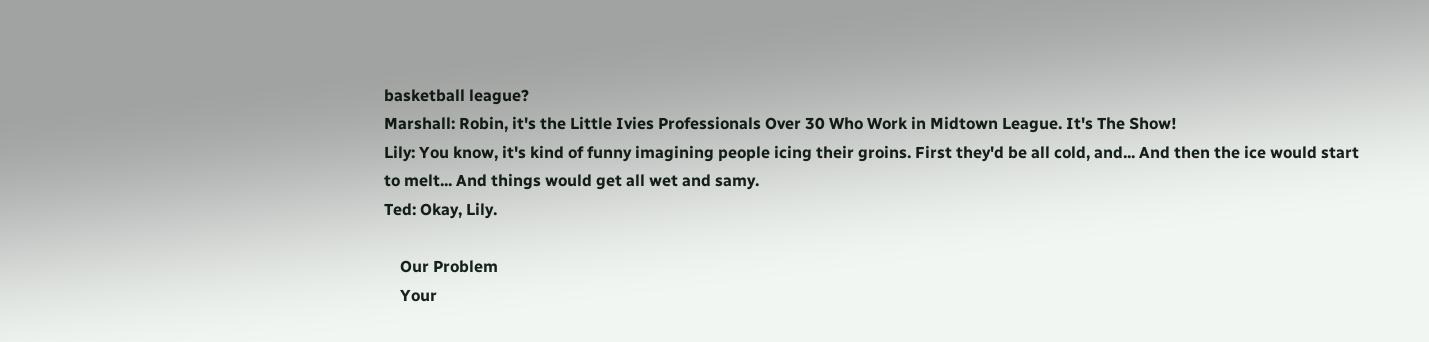basketball league?
Marshall: Robin, it's the Little Ivies Professionals Over 30 Who Work in Midtown League. It's The Show!
Lily: You know, it's kind of funny imagining people icing their groins. First they'd be all cold, and... And then the ice would start to melt... And things would get all wet and samy.
Ted: Okay, Lily.

    Our Problem
    Your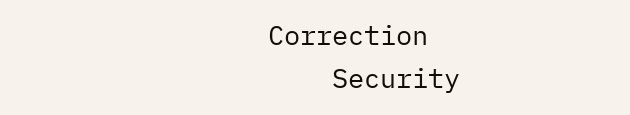Correction
    Security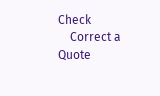Check
    Correct a Quote